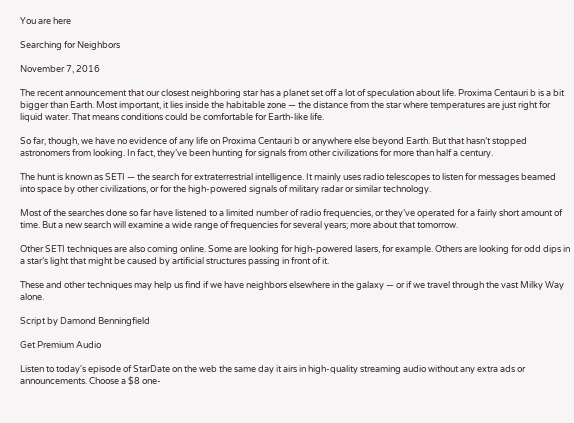You are here

Searching for Neighbors

November 7, 2016

The recent announcement that our closest neighboring star has a planet set off a lot of speculation about life. Proxima Centauri b is a bit bigger than Earth. Most important, it lies inside the habitable zone — the distance from the star where temperatures are just right for liquid water. That means conditions could be comfortable for Earth-like life.

So far, though, we have no evidence of any life on Proxima Centauri b or anywhere else beyond Earth. But that hasn’t stopped astronomers from looking. In fact, they’ve been hunting for signals from other civilizations for more than half a century.

The hunt is known as SETI — the search for extraterrestrial intelligence. It mainly uses radio telescopes to listen for messages beamed into space by other civilizations, or for the high-powered signals of military radar or similar technology.

Most of the searches done so far have listened to a limited number of radio frequencies, or they’ve operated for a fairly short amount of time. But a new search will examine a wide range of frequencies for several years; more about that tomorrow.

Other SETI techniques are also coming online. Some are looking for high-powered lasers, for example. Others are looking for odd dips in a star’s light that might be caused by artificial structures passing in front of it.

These and other techniques may help us find if we have neighbors elsewhere in the galaxy — or if we travel through the vast Milky Way alone.

Script by Damond Benningfield

Get Premium Audio

Listen to today's episode of StarDate on the web the same day it airs in high-quality streaming audio without any extra ads or announcements. Choose a $8 one-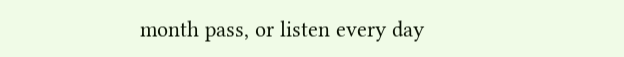month pass, or listen every day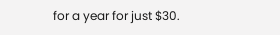for a year for just $30.